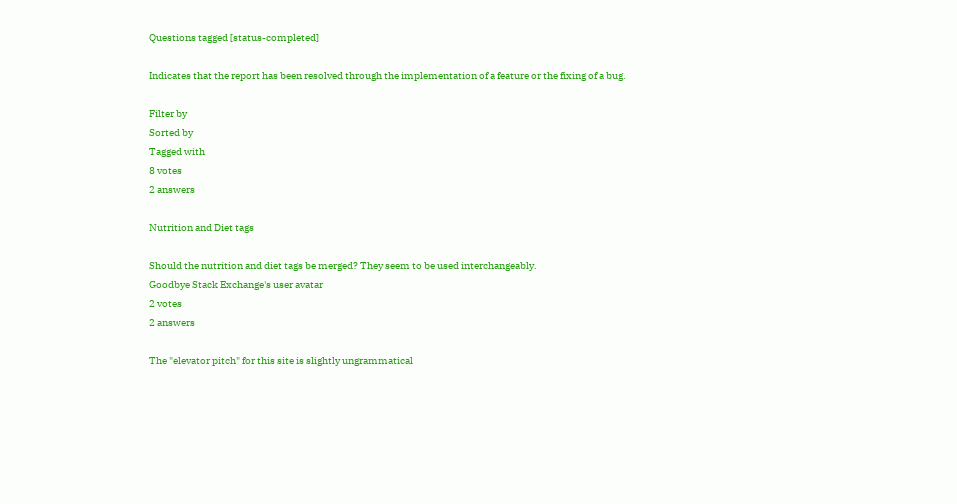Questions tagged [status-completed]

Indicates that the report has been resolved through the implementation of a feature or the fixing of a bug.

Filter by
Sorted by
Tagged with
8 votes
2 answers

Nutrition and Diet tags

Should the nutrition and diet tags be merged? They seem to be used interchangeably.
Goodbye Stack Exchange's user avatar
2 votes
2 answers

The "elevator pitch" for this site is slightly ungrammatical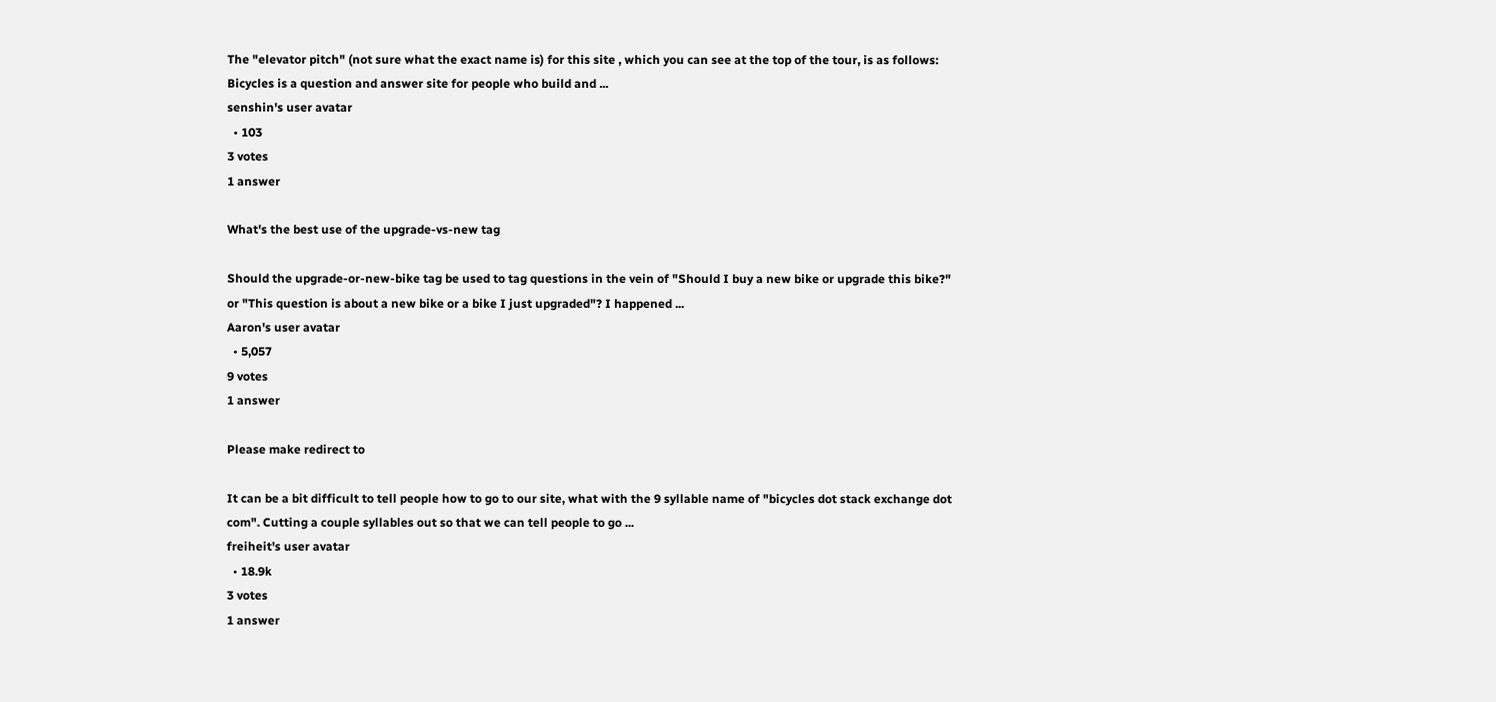The "elevator pitch" (not sure what the exact name is) for this site , which you can see at the top of the tour, is as follows: Bicycles is a question and answer site for people who build and ...
senshin's user avatar
  • 103
3 votes
1 answer

What's the best use of the upgrade-vs-new tag

Should the upgrade-or-new-bike tag be used to tag questions in the vein of "Should I buy a new bike or upgrade this bike?" or "This question is about a new bike or a bike I just upgraded"? I happened ...
Aaron's user avatar
  • 5,057
9 votes
1 answer

Please make redirect to

It can be a bit difficult to tell people how to go to our site, what with the 9 syllable name of "bicycles dot stack exchange dot com". Cutting a couple syllables out so that we can tell people to go ...
freiheit's user avatar
  • 18.9k
3 votes
1 answer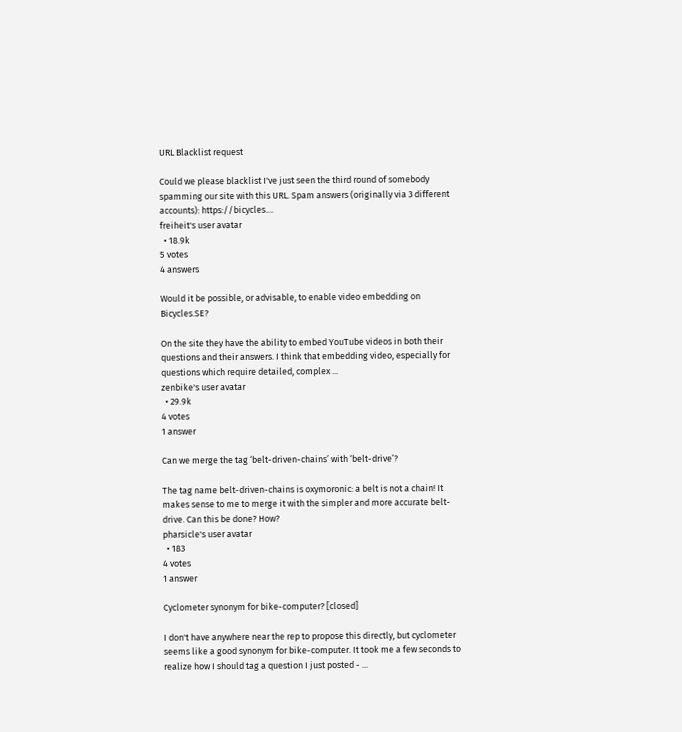URL Blacklist request

Could we please blacklist I've just seen the third round of somebody spamming our site with this URL. Spam answers (originally via 3 different accounts): https://bicycles....
freiheit's user avatar
  • 18.9k
5 votes
4 answers

Would it be possible, or advisable, to enable video embedding on Bicycles.SE?

On the site they have the ability to embed YouTube videos in both their questions and their answers. I think that embedding video, especially for questions which require detailed, complex ...
zenbike's user avatar
  • 29.9k
4 votes
1 answer

Can we merge the tag ‘belt-driven-chains’ with ‘belt-drive’?

The tag name belt-driven-chains is oxymoronic: a belt is not a chain! It makes sense to me to merge it with the simpler and more accurate belt-drive. Can this be done? How?
pharsicle's user avatar
  • 183
4 votes
1 answer

Cyclometer synonym for bike-computer? [closed]

I don't have anywhere near the rep to propose this directly, but cyclometer seems like a good synonym for bike-computer. It took me a few seconds to realize how I should tag a question I just posted - ...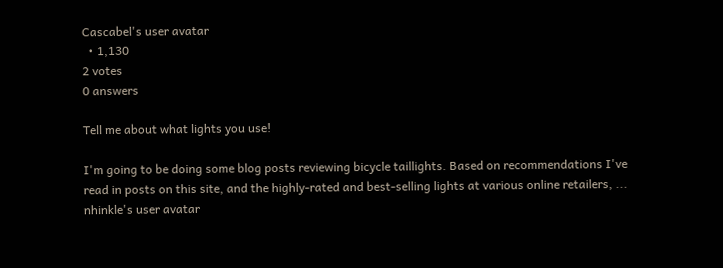Cascabel's user avatar
  • 1,130
2 votes
0 answers

Tell me about what lights you use!

I'm going to be doing some blog posts reviewing bicycle taillights. Based on recommendations I've read in posts on this site, and the highly-rated and best-selling lights at various online retailers, ...
nhinkle's user avatar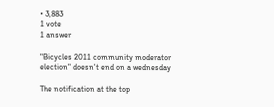• 3,883
1 vote
1 answer

"Bicycles 2011 community moderator election" doesn't end on a wednesday

The notification at the top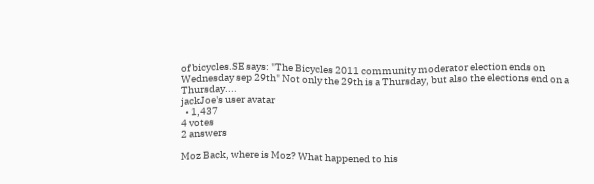of bicycles.SE says: "The Bicycles 2011 community moderator election ends on Wednesday sep 29th" Not only the 29th is a Thursday, but also the elections end on a Thursday....
jackJoe's user avatar
  • 1,437
4 votes
2 answers

Moz Back, where is Moz? What happened to his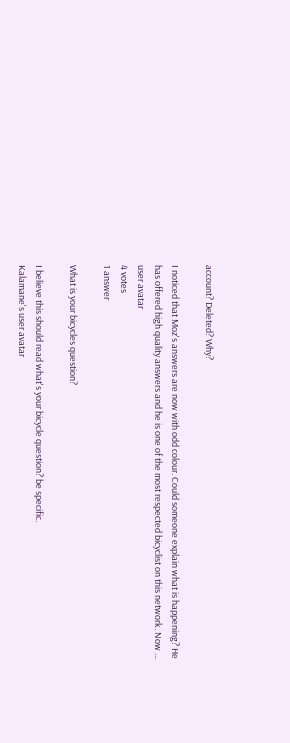account? Deleted? Why?

I noticed that Moz's answers are now with odd colour. Could someone explain what is happening? He has offered high quality answers and he is one of the most respected bicyclist on this network. Now ...
user avatar
4 votes
1 answer

What is your bicycles question?

I believe this should read what's your bicycle question? be specific.
Kalamane's user avatar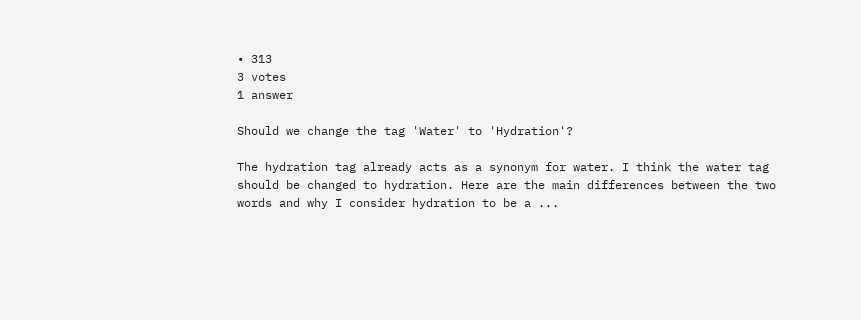• 313
3 votes
1 answer

Should we change the tag 'Water' to 'Hydration'?

The hydration tag already acts as a synonym for water. I think the water tag should be changed to hydration. Here are the main differences between the two words and why I consider hydration to be a ...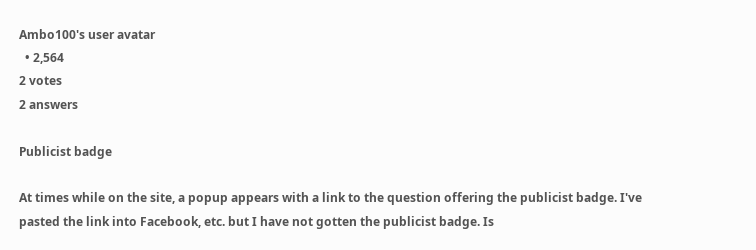Ambo100's user avatar
  • 2,564
2 votes
2 answers

Publicist badge

At times while on the site, a popup appears with a link to the question offering the publicist badge. I've pasted the link into Facebook, etc. but I have not gotten the publicist badge. Is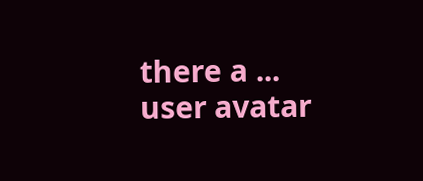there a ...
user avatar